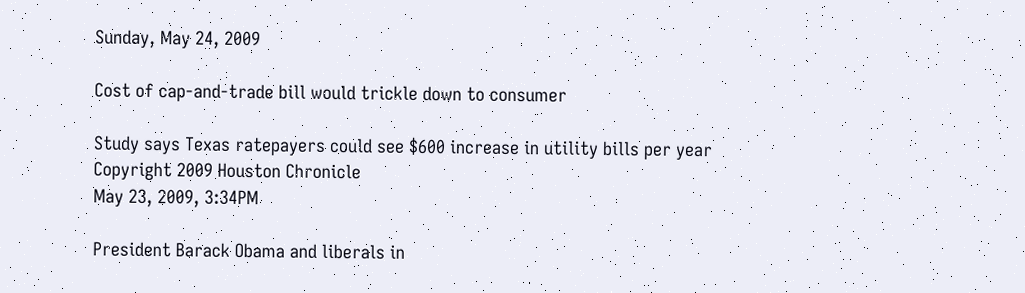Sunday, May 24, 2009

Cost of cap-and-trade bill would trickle down to consumer

Study says Texas ratepayers could see $600 increase in utility bills per year
Copyright 2009 Houston Chronicle
May 23, 2009, 3:34PM

President Barack Obama and liberals in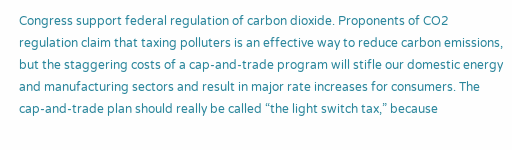Congress support federal regulation of carbon dioxide. Proponents of CO2 regulation claim that taxing polluters is an effective way to reduce carbon emissions, but the staggering costs of a cap-and-trade program will stifle our domestic energy and manufacturing sectors and result in major rate increases for consumers. The cap-and-trade plan should really be called “the light switch tax,” because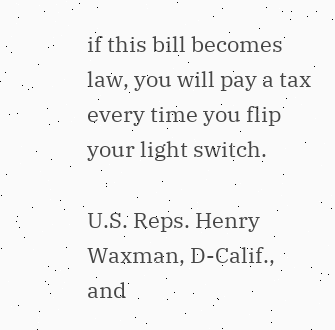if this bill becomes law, you will pay a tax every time you flip your light switch.

U.S. Reps. Henry Waxman, D-Calif., and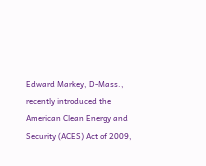Edward Markey, D-Mass., recently introduced the American Clean Energy and Security (ACES) Act of 2009,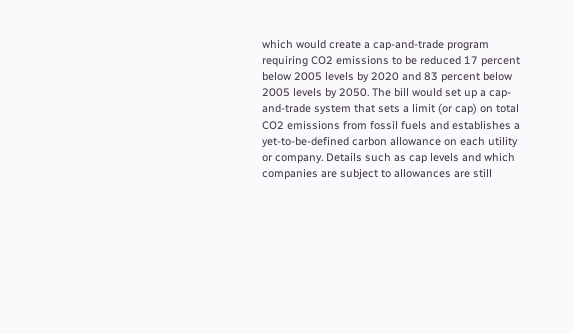which would create a cap-and-trade program requiring CO2 emissions to be reduced 17 percent below 2005 levels by 2020 and 83 percent below 2005 levels by 2050. The bill would set up a cap-and-trade system that sets a limit (or cap) on total CO2 emissions from fossil fuels and establishes a yet-to-be-defined carbon allowance on each utility or company. Details such as cap levels and which companies are subject to allowances are still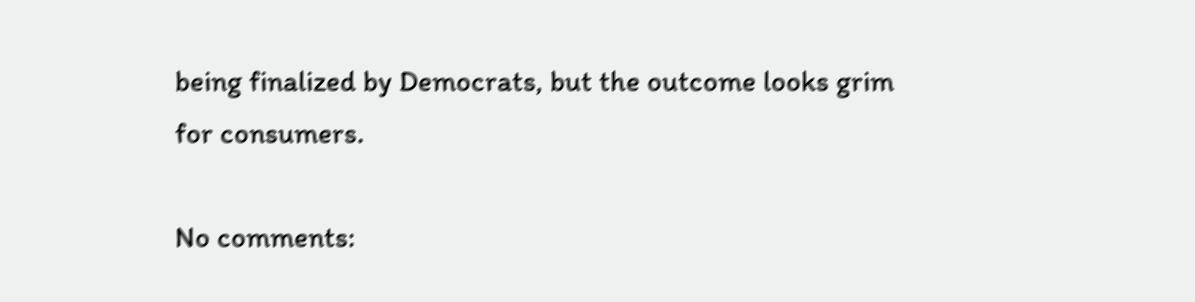being finalized by Democrats, but the outcome looks grim for consumers.

No comments: